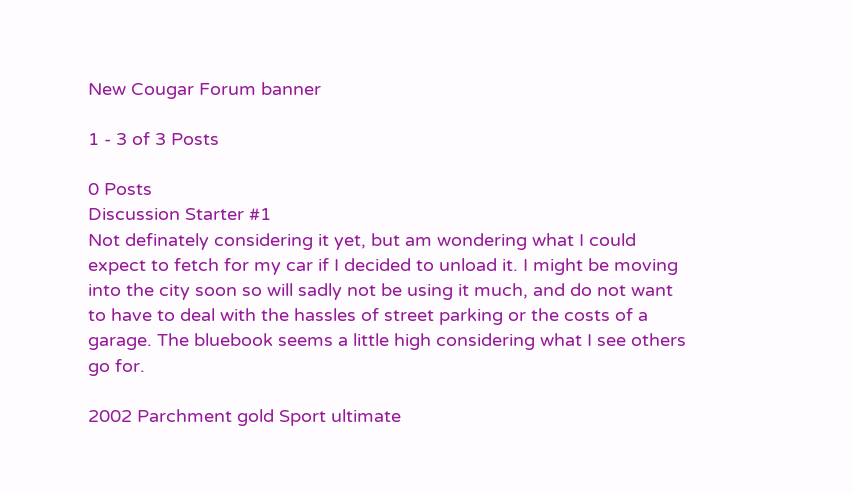New Cougar Forum banner

1 - 3 of 3 Posts

0 Posts
Discussion Starter #1
Not definately considering it yet, but am wondering what I could expect to fetch for my car if I decided to unload it. I might be moving into the city soon so will sadly not be using it much, and do not want to have to deal with the hassles of street parking or the costs of a garage. The bluebook seems a little high considering what I see others go for.

2002 Parchment gold Sport ultimate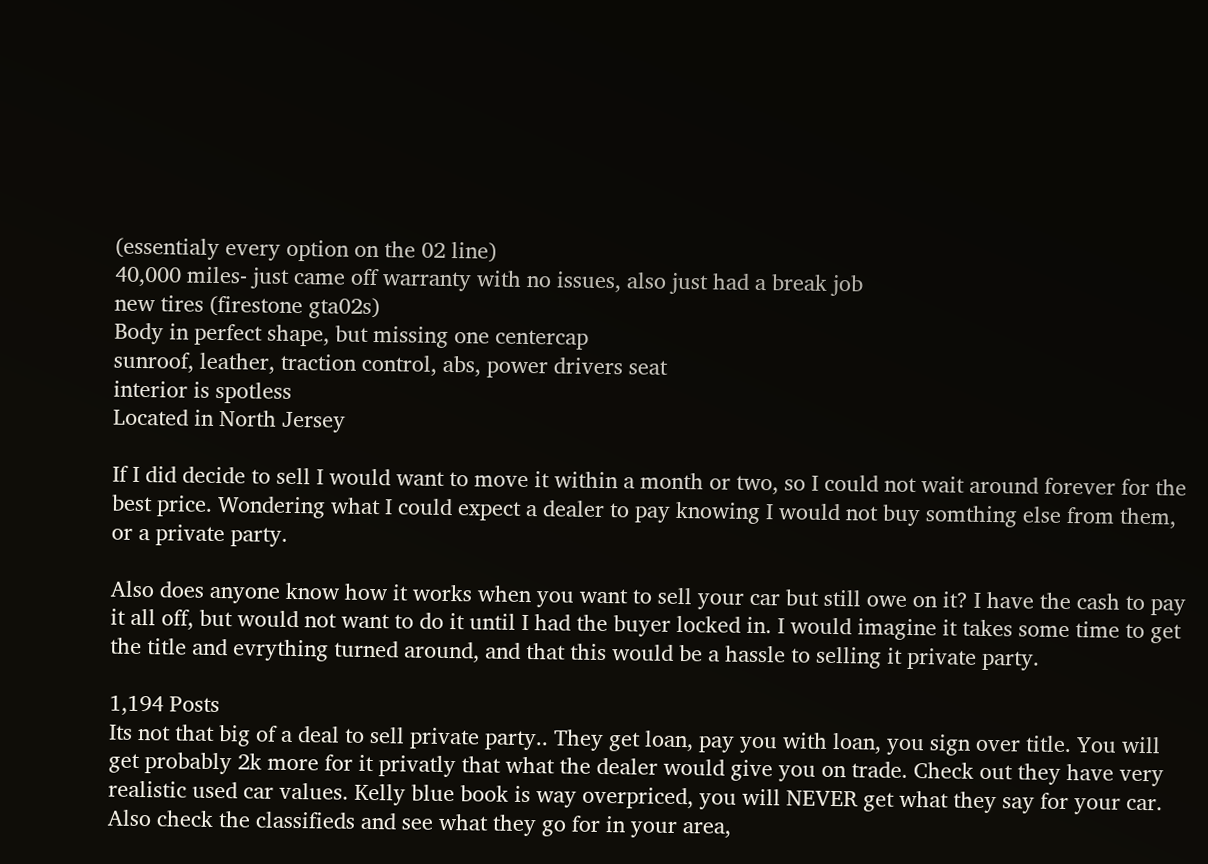(essentialy every option on the 02 line)
40,000 miles- just came off warranty with no issues, also just had a break job
new tires (firestone gta02s)
Body in perfect shape, but missing one centercap
sunroof, leather, traction control, abs, power drivers seat
interior is spotless
Located in North Jersey

If I did decide to sell I would want to move it within a month or two, so I could not wait around forever for the best price. Wondering what I could expect a dealer to pay knowing I would not buy somthing else from them, or a private party.

Also does anyone know how it works when you want to sell your car but still owe on it? I have the cash to pay it all off, but would not want to do it until I had the buyer locked in. I would imagine it takes some time to get the title and evrything turned around, and that this would be a hassle to selling it private party.

1,194 Posts
Its not that big of a deal to sell private party.. They get loan, pay you with loan, you sign over title. You will get probably 2k more for it privatly that what the dealer would give you on trade. Check out they have very realistic used car values. Kelly blue book is way overpriced, you will NEVER get what they say for your car. Also check the classifieds and see what they go for in your area,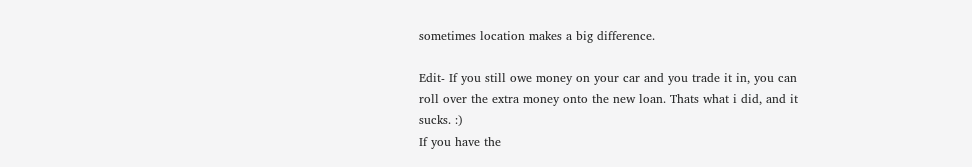sometimes location makes a big difference.

Edit- If you still owe money on your car and you trade it in, you can roll over the extra money onto the new loan. Thats what i did, and it sucks. :)
If you have the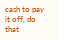cash to pay it off, do that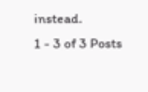instead.
1 - 3 of 3 Posts